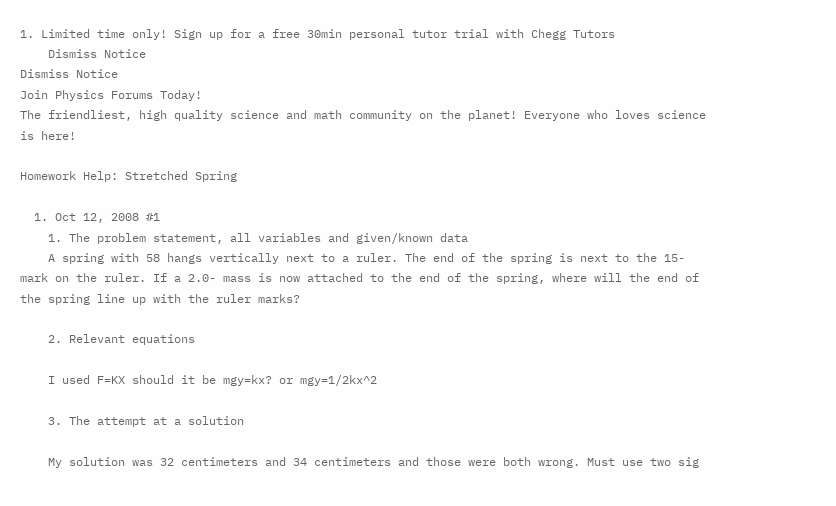1. Limited time only! Sign up for a free 30min personal tutor trial with Chegg Tutors
    Dismiss Notice
Dismiss Notice
Join Physics Forums Today!
The friendliest, high quality science and math community on the planet! Everyone who loves science is here!

Homework Help: Stretched Spring

  1. Oct 12, 2008 #1
    1. The problem statement, all variables and given/known data
    A spring with 58 hangs vertically next to a ruler. The end of the spring is next to the 15- mark on the ruler. If a 2.0- mass is now attached to the end of the spring, where will the end of the spring line up with the ruler marks?

    2. Relevant equations

    I used F=KX should it be mgy=kx? or mgy=1/2kx^2

    3. The attempt at a solution

    My solution was 32 centimeters and 34 centimeters and those were both wrong. Must use two sig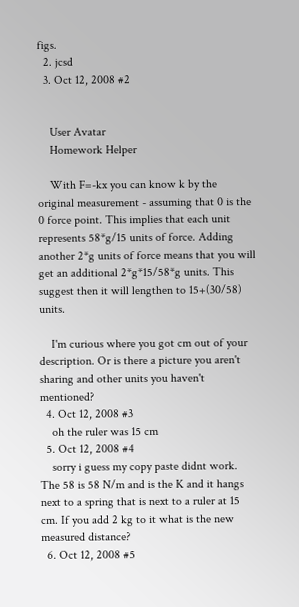figs.
  2. jcsd
  3. Oct 12, 2008 #2


    User Avatar
    Homework Helper

    With F=-kx you can know k by the original measurement - assuming that 0 is the 0 force point. This implies that each unit represents 58*g/15 units of force. Adding another 2*g units of force means that you will get an additional 2*g*15/58*g units. This suggest then it will lengthen to 15+(30/58) units.

    I'm curious where you got cm out of your description. Or is there a picture you aren't sharing and other units you haven't mentioned?
  4. Oct 12, 2008 #3
    oh the ruler was 15 cm
  5. Oct 12, 2008 #4
    sorry i guess my copy paste didnt work. The 58 is 58 N/m and is the K and it hangs next to a spring that is next to a ruler at 15 cm. If you add 2 kg to it what is the new measured distance?
  6. Oct 12, 2008 #5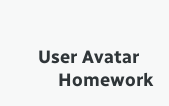User Avatar
    Homework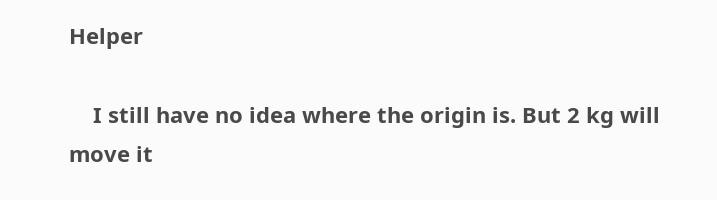Helper

    I still have no idea where the origin is. But 2 kg will move it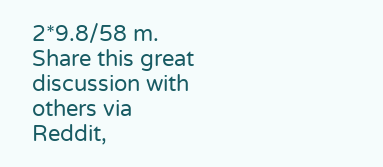2*9.8/58 m.
Share this great discussion with others via Reddit,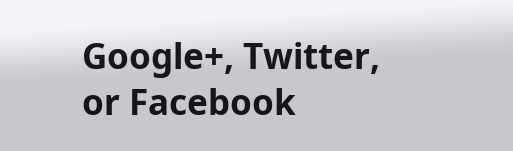Google+, Twitter, or Facebook